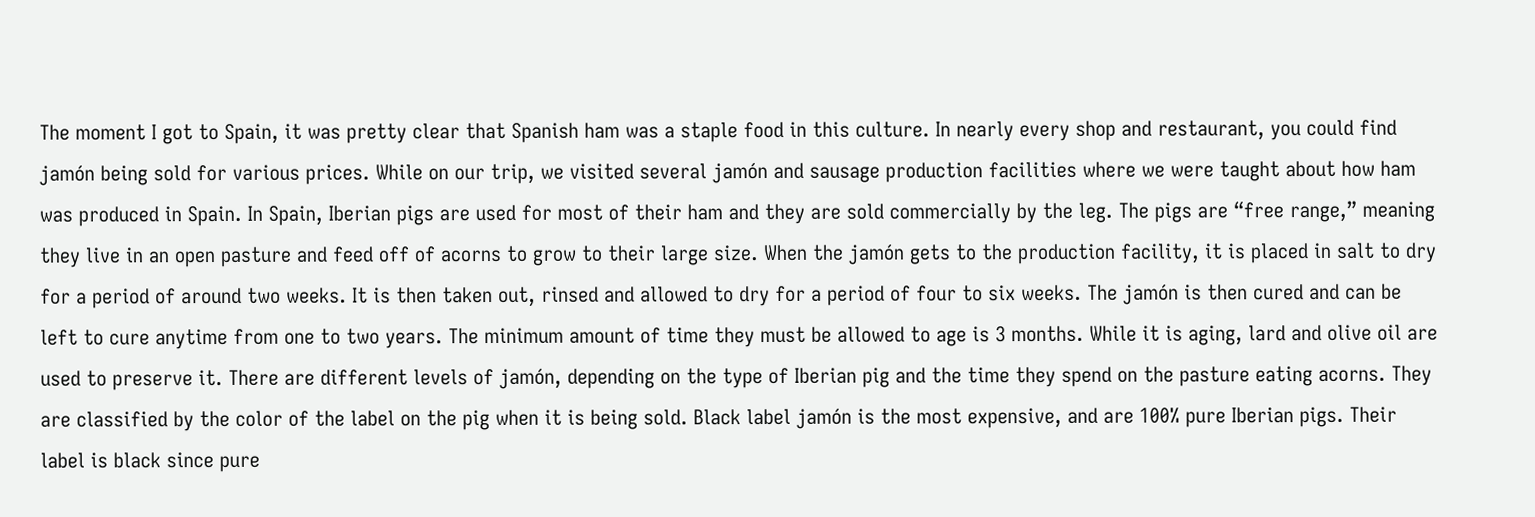The moment I got to Spain, it was pretty clear that Spanish ham was a staple food in this culture. In nearly every shop and restaurant, you could find jamón being sold for various prices. While on our trip, we visited several jamón and sausage production facilities where we were taught about how ham was produced in Spain. In Spain, Iberian pigs are used for most of their ham and they are sold commercially by the leg. The pigs are “free range,” meaning they live in an open pasture and feed off of acorns to grow to their large size. When the jamón gets to the production facility, it is placed in salt to dry for a period of around two weeks. It is then taken out, rinsed and allowed to dry for a period of four to six weeks. The jamón is then cured and can be left to cure anytime from one to two years. The minimum amount of time they must be allowed to age is 3 months. While it is aging, lard and olive oil are used to preserve it. There are different levels of jamón, depending on the type of Iberian pig and the time they spend on the pasture eating acorns. They are classified by the color of the label on the pig when it is being sold. Black label jamón is the most expensive, and are 100% pure Iberian pigs. Their label is black since pure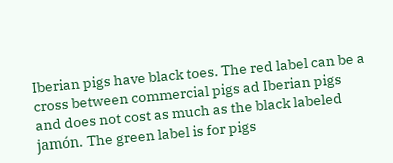Iberian pigs have black toes. The red label can be a cross between commercial pigs ad Iberian pigs and does not cost as much as the black labeled jamón. The green label is for pigs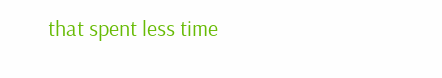that spent less time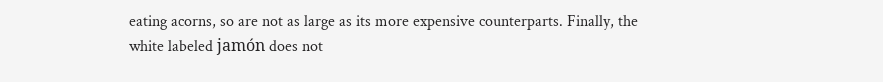eating acorns, so are not as large as its more expensive counterparts. Finally, the white labeled jamón does not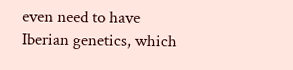even need to have Iberian genetics, which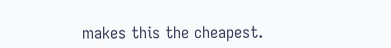makes this the cheapest.